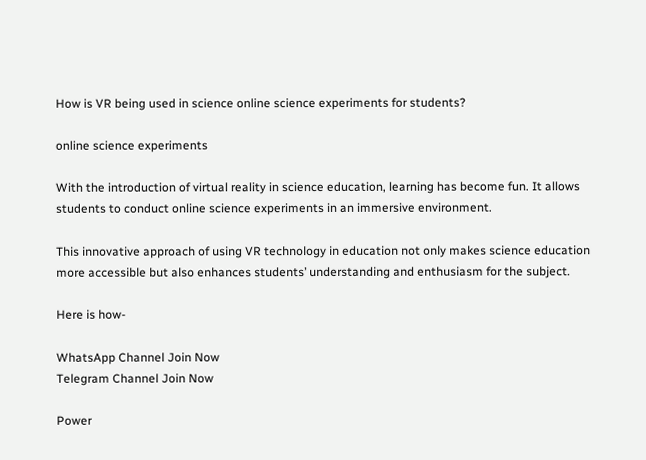How is VR being used in science online science experiments for students?

online science experiments

With the introduction of virtual reality in science education, learning has become fun. It allows students to conduct online science experiments in an immersive environment.

This innovative approach of using VR technology in education not only makes science education more accessible but also enhances students’ understanding and enthusiasm for the subject.

Here is how-

WhatsApp Channel Join Now
Telegram Channel Join Now

Power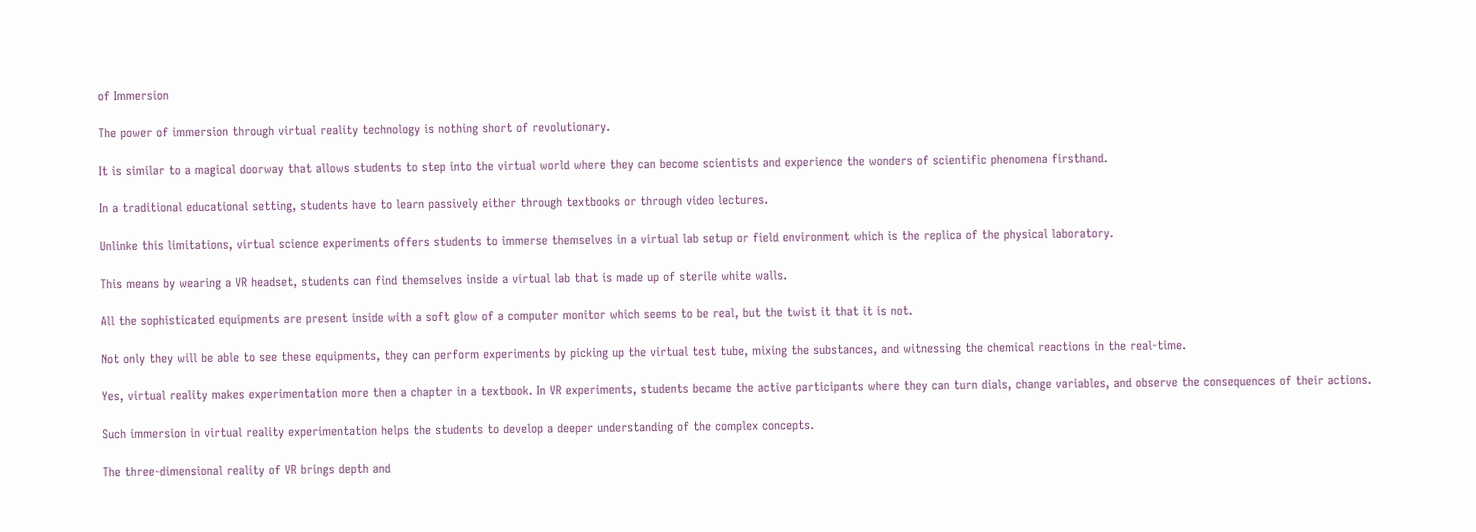of Immersion

The power of immersion through virtual reality technology is nothing short of revolutionary.

It is similar to a magical doorway that allows students to step into the virtual world where they can become scientists and experience the wonders of scientific phenomena firsthand.

In a traditional educational setting, students have to learn passively either through textbooks or through video lectures.

Unlinke this limitations, virtual science experiments offers students to immerse themselves in a virtual lab setup or field environment which is the replica of the physical laboratory.

This means by wearing a VR headset, students can find themselves inside a virtual lab that is made up of sterile white walls.

All the sophisticated equipments are present inside with a soft glow of a computer monitor which seems to be real, but the twist it that it is not.

Not only they will be able to see these equipments, they can perform experiments by picking up the virtual test tube, mixing the substances, and witnessing the chemical reactions in the real-time.

Yes, virtual reality makes experimentation more then a chapter in a textbook. In VR experiments, students became the active participants where they can turn dials, change variables, and observe the consequences of their actions.

Such immersion in virtual reality experimentation helps the students to develop a deeper understanding of the complex concepts.

The three-dimensional reality of VR brings depth and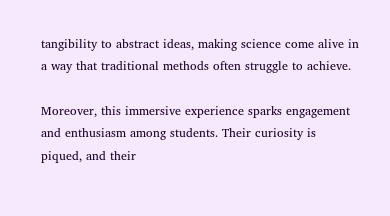tangibility to abstract ideas, making science come alive in a way that traditional methods often struggle to achieve.

Moreover, this immersive experience sparks engagement and enthusiasm among students. Their curiosity is piqued, and their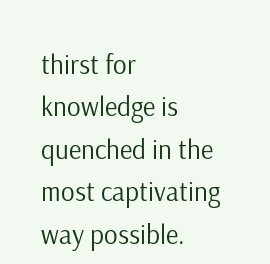thirst for knowledge is quenched in the most captivating way possible.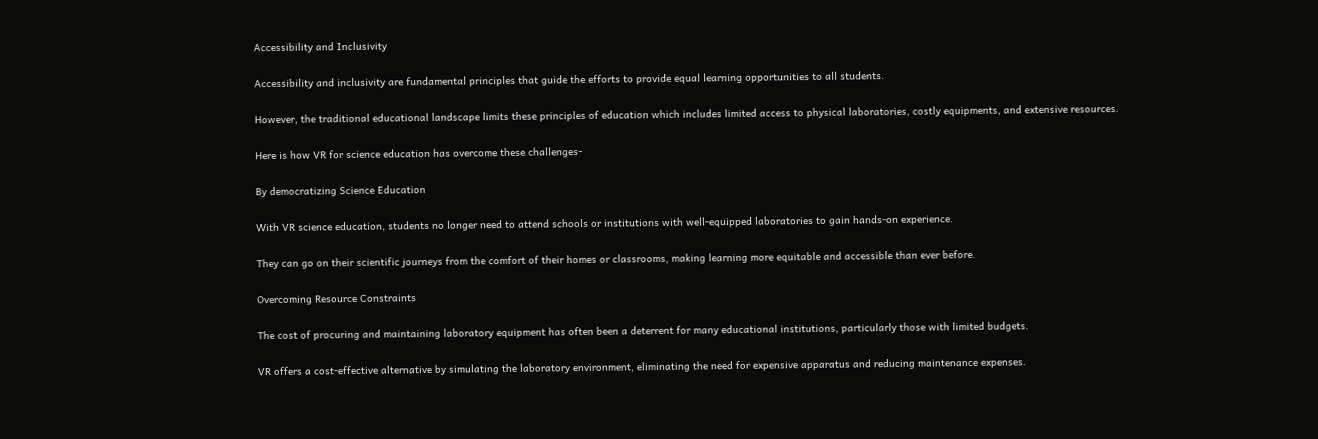Accessibility and Inclusivity

Accessibility and inclusivity are fundamental principles that guide the efforts to provide equal learning opportunities to all students.

However, the traditional educational landscape limits these principles of education which includes limited access to physical laboratories, costly equipments, and extensive resources.

Here is how VR for science education has overcome these challenges-

By democratizing Science Education

With VR science education, students no longer need to attend schools or institutions with well-equipped laboratories to gain hands-on experience.

They can go on their scientific journeys from the comfort of their homes or classrooms, making learning more equitable and accessible than ever before.

Overcoming Resource Constraints

The cost of procuring and maintaining laboratory equipment has often been a deterrent for many educational institutions, particularly those with limited budgets.

VR offers a cost-effective alternative by simulating the laboratory environment, eliminating the need for expensive apparatus and reducing maintenance expenses.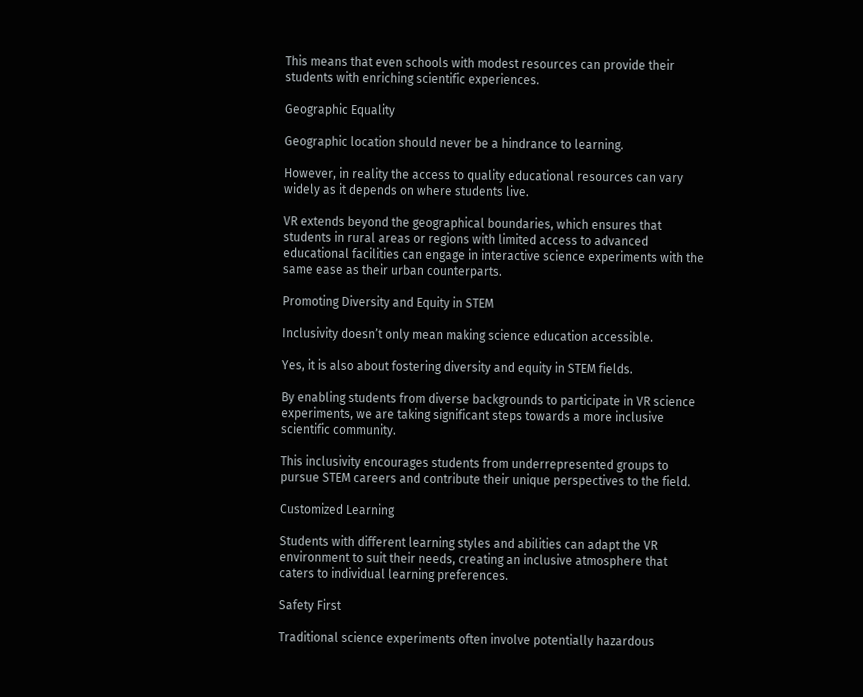This means that even schools with modest resources can provide their students with enriching scientific experiences.

Geographic Equality

Geographic location should never be a hindrance to learning.

However, in reality the access to quality educational resources can vary widely as it depends on where students live.

VR extends beyond the geographical boundaries, which ensures that students in rural areas or regions with limited access to advanced educational facilities can engage in interactive science experiments with the same ease as their urban counterparts.

Promoting Diversity and Equity in STEM

Inclusivity doesn’t only mean making science education accessible.

Yes, it is also about fostering diversity and equity in STEM fields.

By enabling students from diverse backgrounds to participate in VR science experiments, we are taking significant steps towards a more inclusive scientific community.

This inclusivity encourages students from underrepresented groups to pursue STEM careers and contribute their unique perspectives to the field.

Customized Learning

Students with different learning styles and abilities can adapt the VR environment to suit their needs, creating an inclusive atmosphere that caters to individual learning preferences.

Safety First

Traditional science experiments often involve potentially hazardous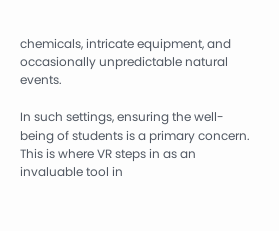chemicals, intricate equipment, and occasionally unpredictable natural events.

In such settings, ensuring the well-being of students is a primary concern. This is where VR steps in as an invaluable tool in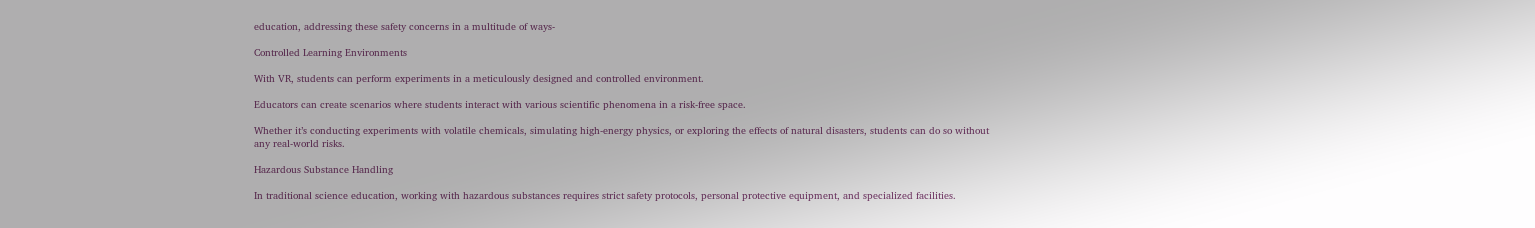education, addressing these safety concerns in a multitude of ways-

Controlled Learning Environments

With VR, students can perform experiments in a meticulously designed and controlled environment.

Educators can create scenarios where students interact with various scientific phenomena in a risk-free space.

Whether it’s conducting experiments with volatile chemicals, simulating high-energy physics, or exploring the effects of natural disasters, students can do so without any real-world risks.

Hazardous Substance Handling

In traditional science education, working with hazardous substances requires strict safety protocols, personal protective equipment, and specialized facilities.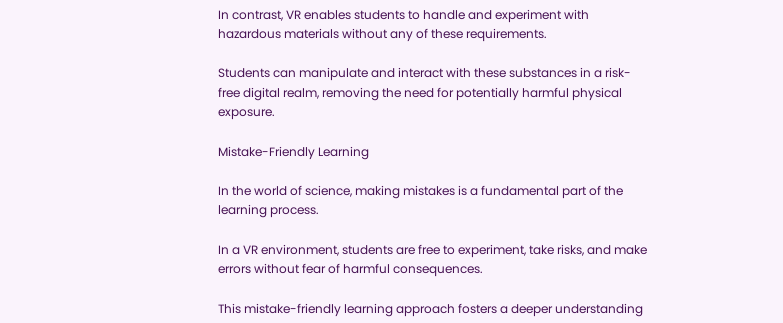In contrast, VR enables students to handle and experiment with hazardous materials without any of these requirements.

Students can manipulate and interact with these substances in a risk-free digital realm, removing the need for potentially harmful physical exposure.

Mistake-Friendly Learning

In the world of science, making mistakes is a fundamental part of the learning process.

In a VR environment, students are free to experiment, take risks, and make errors without fear of harmful consequences.

This mistake-friendly learning approach fosters a deeper understanding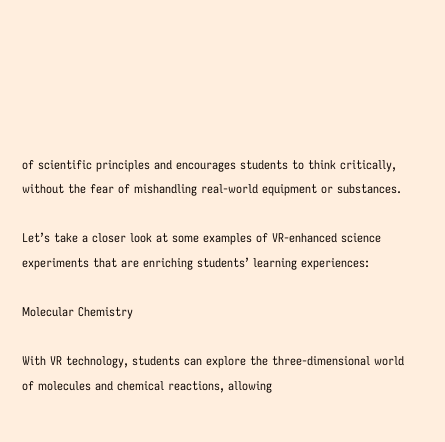of scientific principles and encourages students to think critically, without the fear of mishandling real-world equipment or substances.

Let’s take a closer look at some examples of VR-enhanced science experiments that are enriching students’ learning experiences:

Molecular Chemistry

With VR technology, students can explore the three-dimensional world of molecules and chemical reactions, allowing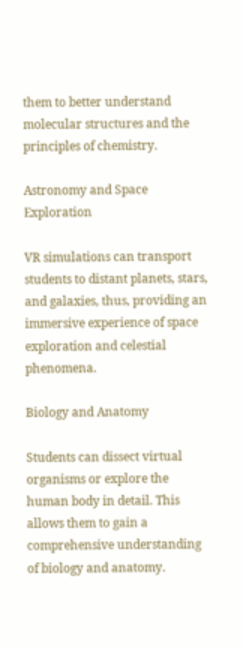them to better understand molecular structures and the principles of chemistry.

Astronomy and Space Exploration

VR simulations can transport students to distant planets, stars, and galaxies, thus, providing an immersive experience of space exploration and celestial phenomena.

Biology and Anatomy

Students can dissect virtual organisms or explore the human body in detail. This allows them to gain a comprehensive understanding of biology and anatomy.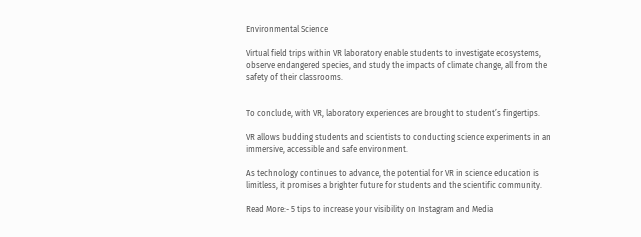Environmental Science

Virtual field trips within VR laboratory enable students to investigate ecosystems, observe endangered species, and study the impacts of climate change, all from the safety of their classrooms.


To conclude, with VR, laboratory experiences are brought to student’s fingertips.

VR allows budding students and scientists to conducting science experiments in an immersive, accessible and safe environment.

As technology continues to advance, the potential for VR in science education is limitless, it promises a brighter future for students and the scientific community.

Read More:- 5 tips to increase your visibility on Instagram and Media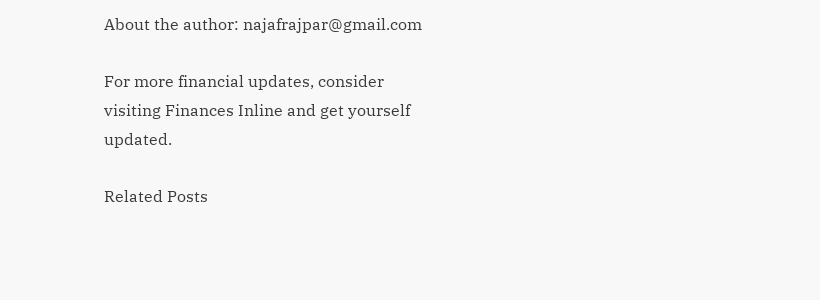About the author: najafrajpar@gmail.com

For more financial updates, consider visiting Finances Inline and get yourself updated.

Related Posts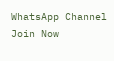WhatsApp Channel Join Now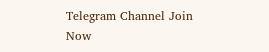Telegram Channel Join Now